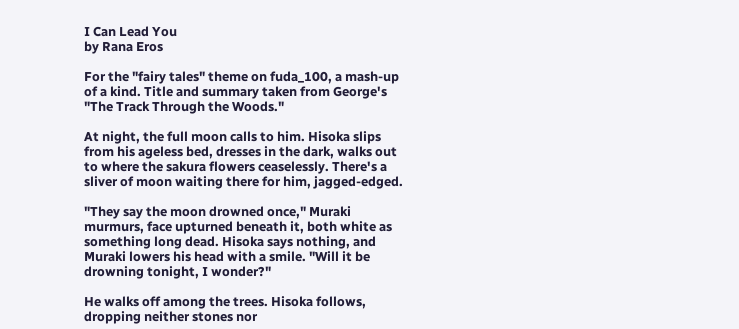I Can Lead You
by Rana Eros

For the "fairy tales" theme on fuda_100, a mash-up of a kind. Title and summary taken from George's "The Track Through the Woods."

At night, the full moon calls to him. Hisoka slips from his ageless bed, dresses in the dark, walks out to where the sakura flowers ceaselessly. There's a sliver of moon waiting there for him, jagged-edged.

"They say the moon drowned once," Muraki murmurs, face upturned beneath it, both white as something long dead. Hisoka says nothing, and Muraki lowers his head with a smile. "Will it be drowning tonight, I wonder?"

He walks off among the trees. Hisoka follows, dropping neither stones nor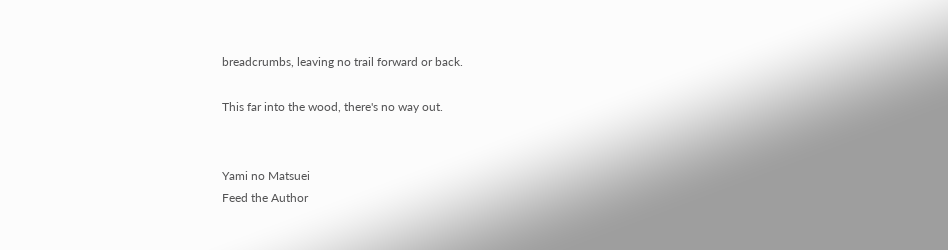breadcrumbs, leaving no trail forward or back.

This far into the wood, there's no way out.


Yami no Matsuei
Feed the Author